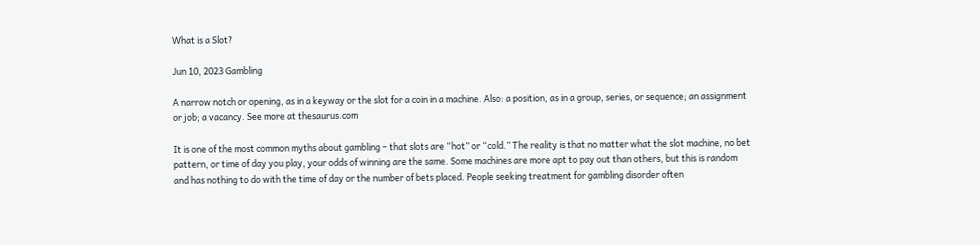What is a Slot?

Jun 10, 2023 Gambling

A narrow notch or opening, as in a keyway or the slot for a coin in a machine. Also: a position, as in a group, series, or sequence; an assignment or job; a vacancy. See more at thesaurus.com

It is one of the most common myths about gambling – that slots are “hot” or “cold.” The reality is that no matter what the slot machine, no bet pattern, or time of day you play, your odds of winning are the same. Some machines are more apt to pay out than others, but this is random and has nothing to do with the time of day or the number of bets placed. People seeking treatment for gambling disorder often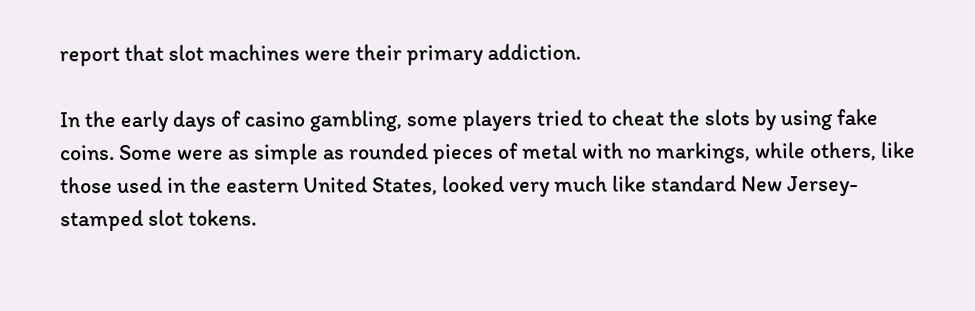report that slot machines were their primary addiction.

In the early days of casino gambling, some players tried to cheat the slots by using fake coins. Some were as simple as rounded pieces of metal with no markings, while others, like those used in the eastern United States, looked very much like standard New Jersey-stamped slot tokens.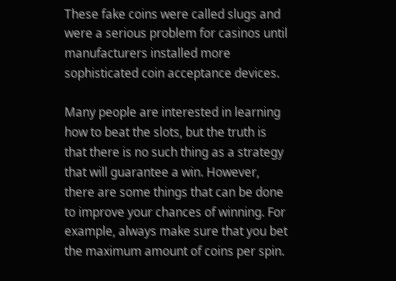These fake coins were called slugs and were a serious problem for casinos until manufacturers installed more sophisticated coin acceptance devices.

Many people are interested in learning how to beat the slots, but the truth is that there is no such thing as a strategy that will guarantee a win. However, there are some things that can be done to improve your chances of winning. For example, always make sure that you bet the maximum amount of coins per spin.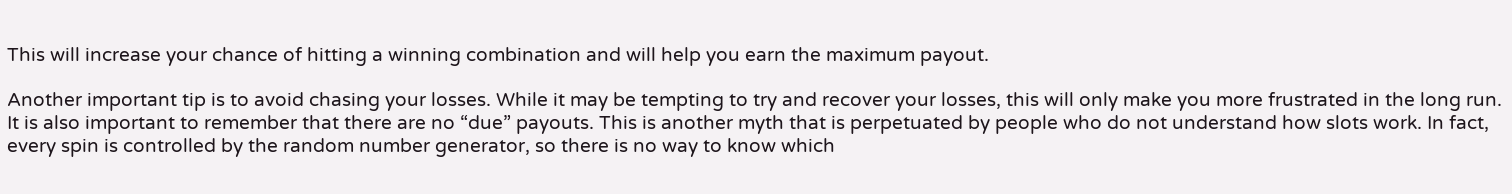This will increase your chance of hitting a winning combination and will help you earn the maximum payout.

Another important tip is to avoid chasing your losses. While it may be tempting to try and recover your losses, this will only make you more frustrated in the long run. It is also important to remember that there are no “due” payouts. This is another myth that is perpetuated by people who do not understand how slots work. In fact, every spin is controlled by the random number generator, so there is no way to know which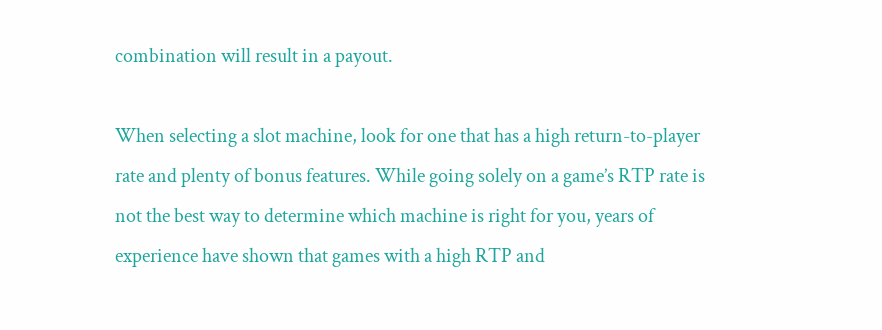combination will result in a payout.

When selecting a slot machine, look for one that has a high return-to-player rate and plenty of bonus features. While going solely on a game’s RTP rate is not the best way to determine which machine is right for you, years of experience have shown that games with a high RTP and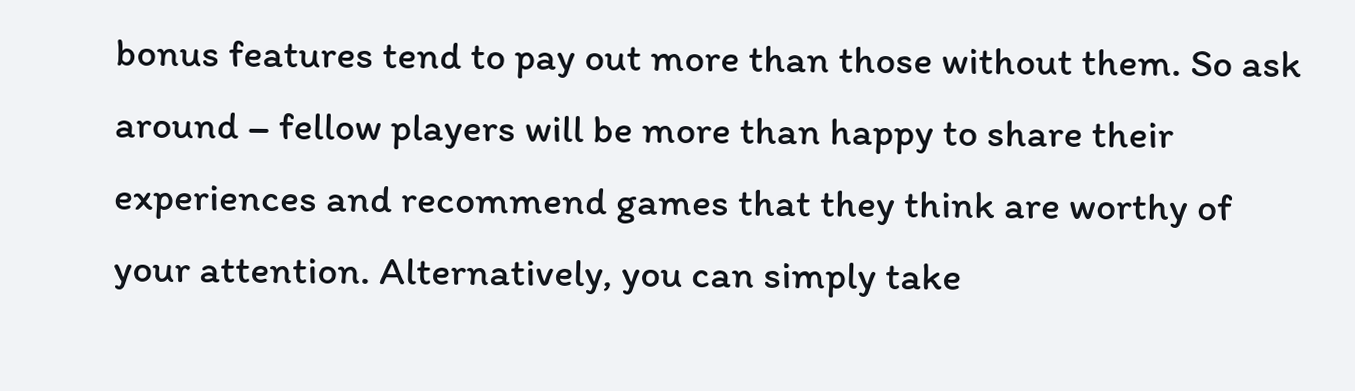bonus features tend to pay out more than those without them. So ask around – fellow players will be more than happy to share their experiences and recommend games that they think are worthy of your attention. Alternatively, you can simply take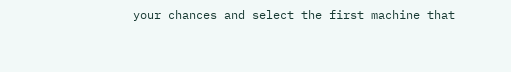your chances and select the first machine that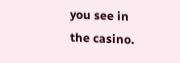you see in the casino.